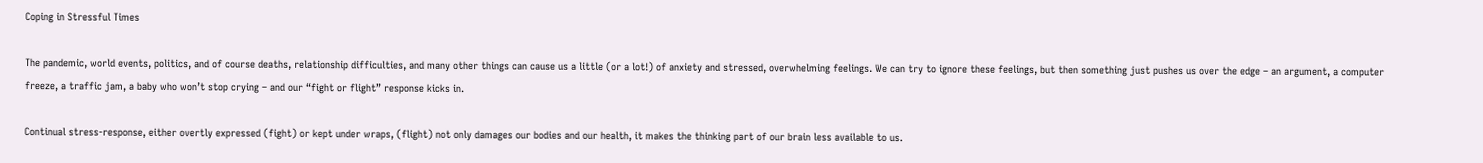Coping in Stressful Times

The pandemic, world events, politics, and of course deaths, relationship difficulties, and many other things can cause us a little (or a lot!) of anxiety and stressed, overwhelming feelings. We can try to ignore these feelings, but then something just pushes us over the edge – an argument, a computer freeze, a traffic jam, a baby who won’t stop crying – and our “fight or flight” response kicks in.

Continual stress-response, either overtly expressed (fight) or kept under wraps, (flight) not only damages our bodies and our health, it makes the thinking part of our brain less available to us.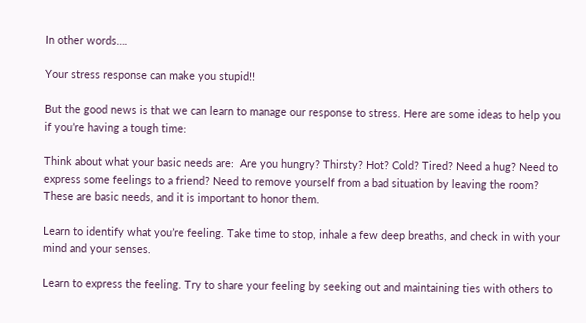In other words….

Your stress response can make you stupid!!

But the good news is that we can learn to manage our response to stress. Here are some ideas to help you if you’re having a tough time:

Think about what your basic needs are:  Are you hungry? Thirsty? Hot? Cold? Tired? Need a hug? Need to express some feelings to a friend? Need to remove yourself from a bad situation by leaving the room? These are basic needs, and it is important to honor them.

Learn to identify what you’re feeling. Take time to stop, inhale a few deep breaths, and check in with your mind and your senses.

Learn to express the feeling. Try to share your feeling by seeking out and maintaining ties with others to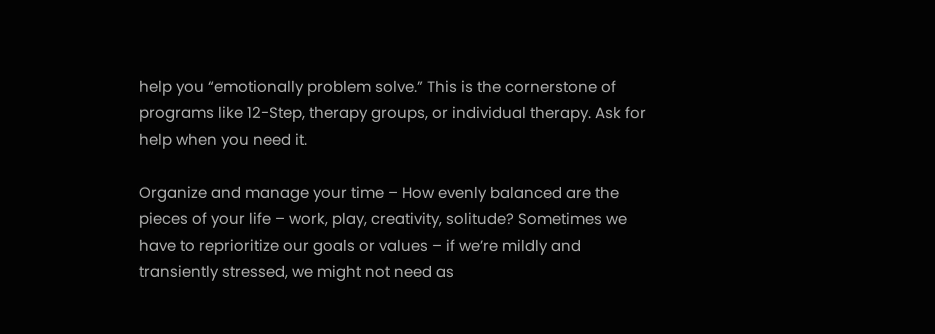help you “emotionally problem solve.” This is the cornerstone of programs like 12-Step, therapy groups, or individual therapy. Ask for help when you need it.

Organize and manage your time – How evenly balanced are the pieces of your life – work, play, creativity, solitude? Sometimes we have to reprioritize our goals or values – if we’re mildly and transiently stressed, we might not need as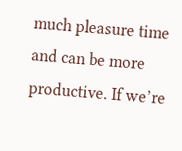much pleasure time and can be more productive. If we’re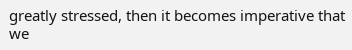greatly stressed, then it becomes imperative that we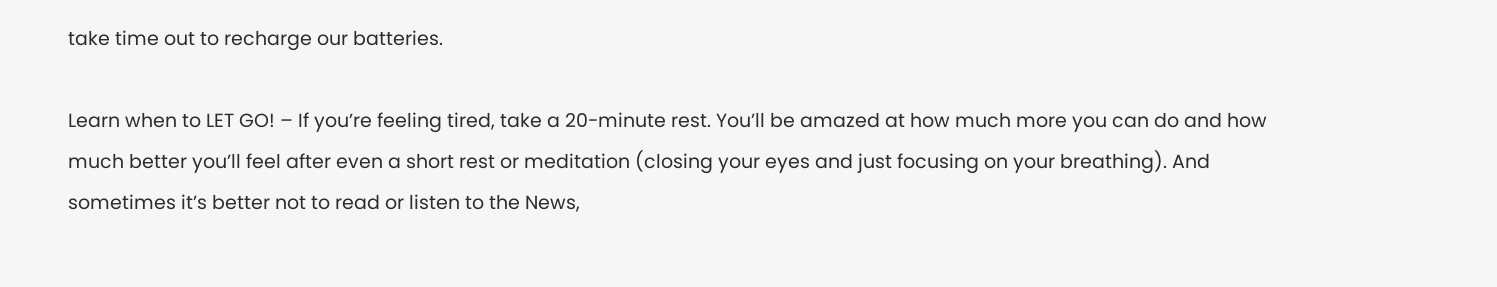take time out to recharge our batteries.

Learn when to LET GO! – If you’re feeling tired, take a 20-minute rest. You’ll be amazed at how much more you can do and how much better you’ll feel after even a short rest or meditation (closing your eyes and just focusing on your breathing). And sometimes it’s better not to read or listen to the News,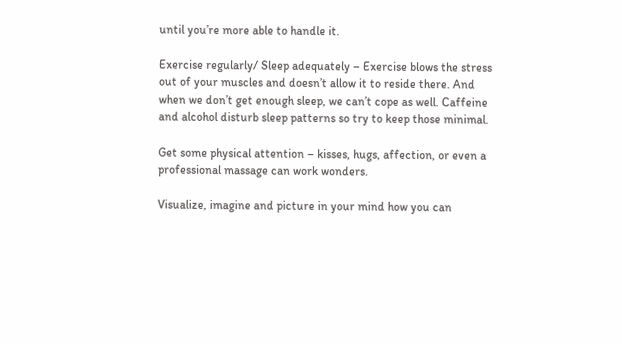until you’re more able to handle it.

Exercise regularly/ Sleep adequately – Exercise blows the stress out of your muscles and doesn’t allow it to reside there. And when we don’t get enough sleep, we can’t cope as well. Caffeine and alcohol disturb sleep patterns so try to keep those minimal.

Get some physical attention – kisses, hugs, affection, or even a professional massage can work wonders.

Visualize, imagine and picture in your mind how you can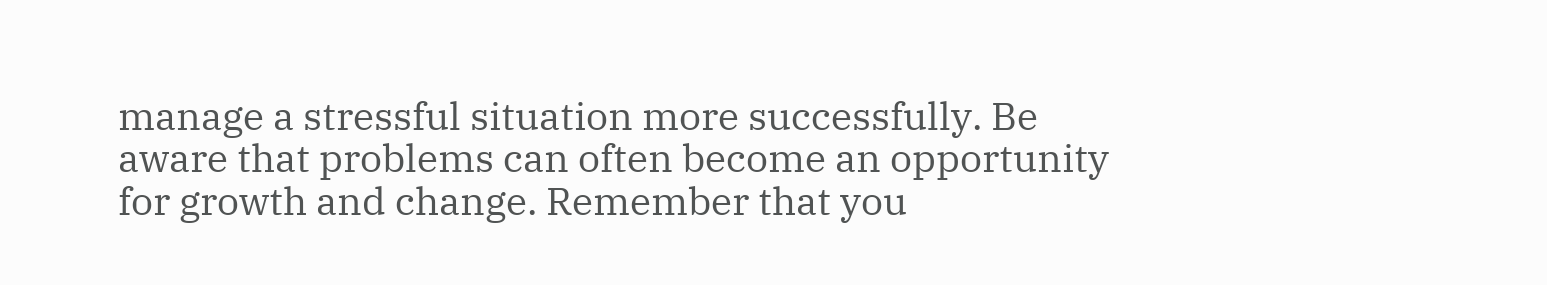manage a stressful situation more successfully. Be aware that problems can often become an opportunity for growth and change. Remember that you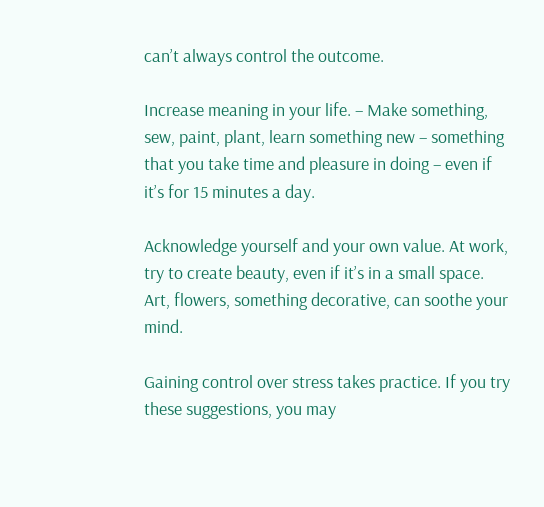can’t always control the outcome.

Increase meaning in your life. – Make something, sew, paint, plant, learn something new – something that you take time and pleasure in doing – even if it’s for 15 minutes a day.

Acknowledge yourself and your own value. At work, try to create beauty, even if it’s in a small space. Art, flowers, something decorative, can soothe your mind.

Gaining control over stress takes practice. If you try these suggestions, you may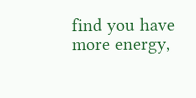find you have more energy,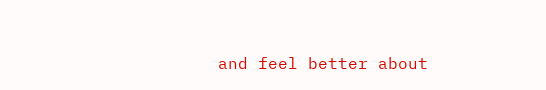and feel better about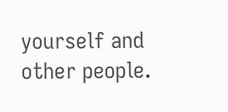yourself and other people.